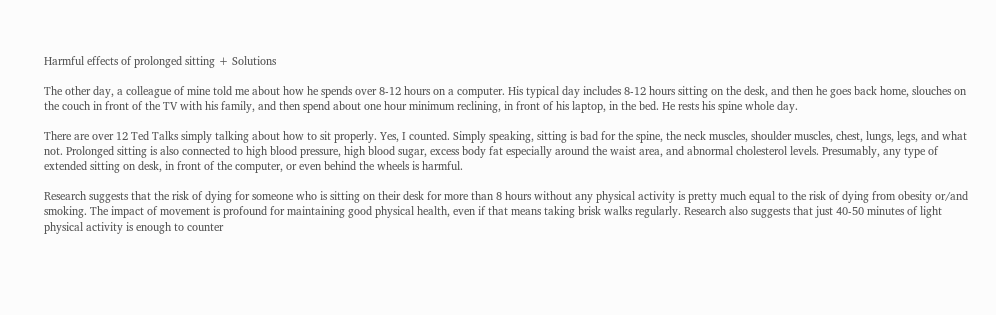Harmful effects of prolonged sitting + Solutions

The other day, a colleague of mine told me about how he spends over 8-12 hours on a computer. His typical day includes 8-12 hours sitting on the desk, and then he goes back home, slouches on the couch in front of the TV with his family, and then spend about one hour minimum reclining, in front of his laptop, in the bed. He rests his spine whole day.

There are over 12 Ted Talks simply talking about how to sit properly. Yes, I counted. Simply speaking, sitting is bad for the spine, the neck muscles, shoulder muscles, chest, lungs, legs, and what not. Prolonged sitting is also connected to high blood pressure, high blood sugar, excess body fat especially around the waist area, and abnormal cholesterol levels. Presumably, any type of extended sitting on desk, in front of the computer, or even behind the wheels is harmful.

Research suggests that the risk of dying for someone who is sitting on their desk for more than 8 hours without any physical activity is pretty much equal to the risk of dying from obesity or/and smoking. The impact of movement is profound for maintaining good physical health, even if that means taking brisk walks regularly. Research also suggests that just 40-50 minutes of light physical activity is enough to counter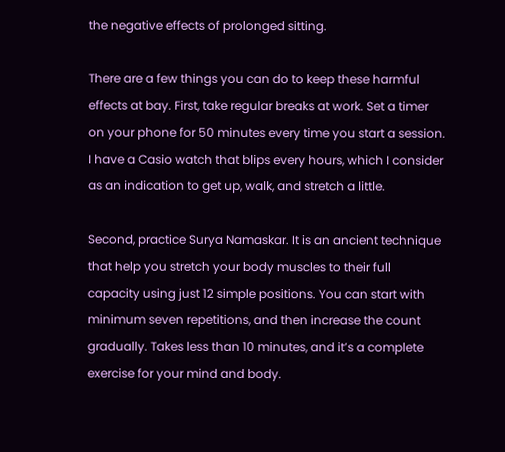the negative effects of prolonged sitting.

There are a few things you can do to keep these harmful effects at bay. First, take regular breaks at work. Set a timer on your phone for 50 minutes every time you start a session. I have a Casio watch that blips every hours, which I consider as an indication to get up, walk, and stretch a little.

Second, practice Surya Namaskar. It is an ancient technique that help you stretch your body muscles to their full capacity using just 12 simple positions. You can start with minimum seven repetitions, and then increase the count gradually. Takes less than 10 minutes, and it’s a complete exercise for your mind and body.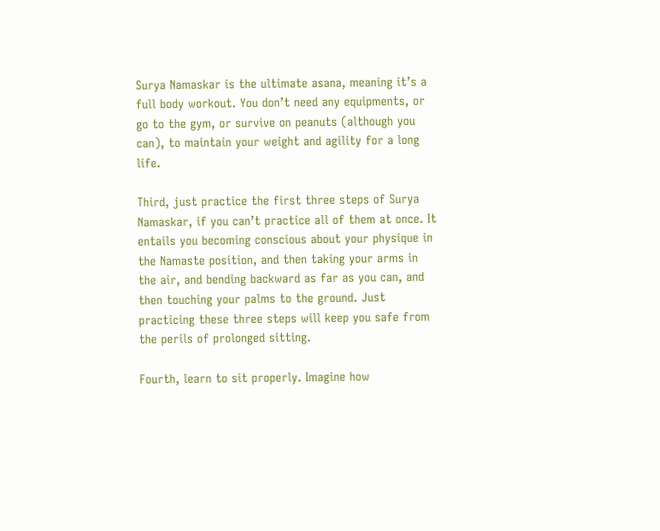Surya Namaskar is the ultimate asana, meaning it’s a full body workout. You don’t need any equipments, or go to the gym, or survive on peanuts (although you can), to maintain your weight and agility for a long life.

Third, just practice the first three steps of Surya Namaskar, if you can’t practice all of them at once. It entails you becoming conscious about your physique in the Namaste position, and then taking your arms in the air, and bending backward as far as you can, and then touching your palms to the ground. Just practicing these three steps will keep you safe from the perils of prolonged sitting.

Fourth, learn to sit properly. Imagine how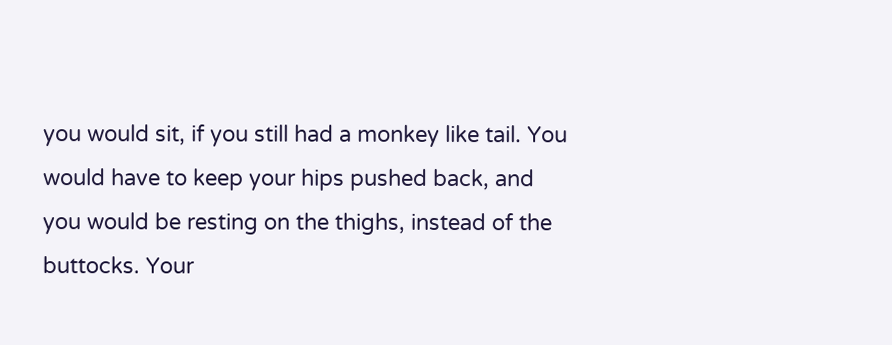you would sit, if you still had a monkey like tail. You would have to keep your hips pushed back, and you would be resting on the thighs, instead of the buttocks. Your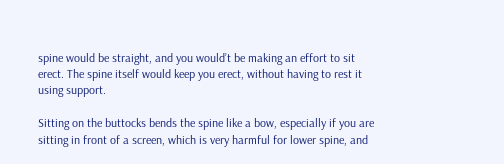spine would be straight, and you would’t be making an effort to sit erect. The spine itself would keep you erect, without having to rest it using support.

Sitting on the buttocks bends the spine like a bow, especially if you are sitting in front of a screen, which is very harmful for lower spine, and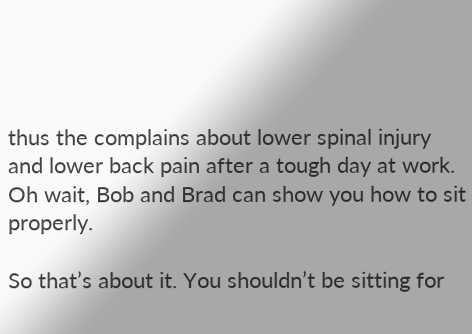thus the complains about lower spinal injury and lower back pain after a tough day at work. Oh wait, Bob and Brad can show you how to sit properly.

So that’s about it. You shouldn’t be sitting for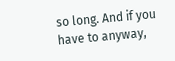so long. And if you have to anyway,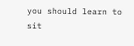you should learn to sit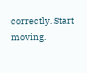correctly. Start moving.